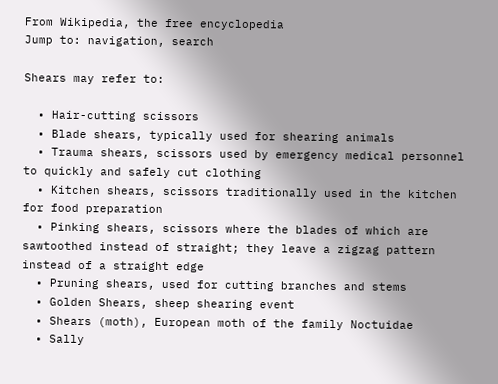From Wikipedia, the free encyclopedia
Jump to: navigation, search

Shears may refer to:

  • Hair-cutting scissors
  • Blade shears, typically used for shearing animals
  • Trauma shears, scissors used by emergency medical personnel to quickly and safely cut clothing
  • Kitchen shears, scissors traditionally used in the kitchen for food preparation
  • Pinking shears, scissors where the blades of which are sawtoothed instead of straight; they leave a zigzag pattern instead of a straight edge
  • Pruning shears, used for cutting branches and stems
  • Golden Shears, sheep shearing event
  • Shears (moth), European moth of the family Noctuidae
  • Sally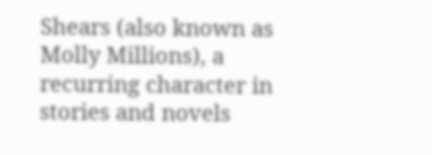Shears (also known as Molly Millions), a recurring character in stories and novels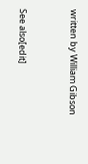written by William Gibson


See also[edit]